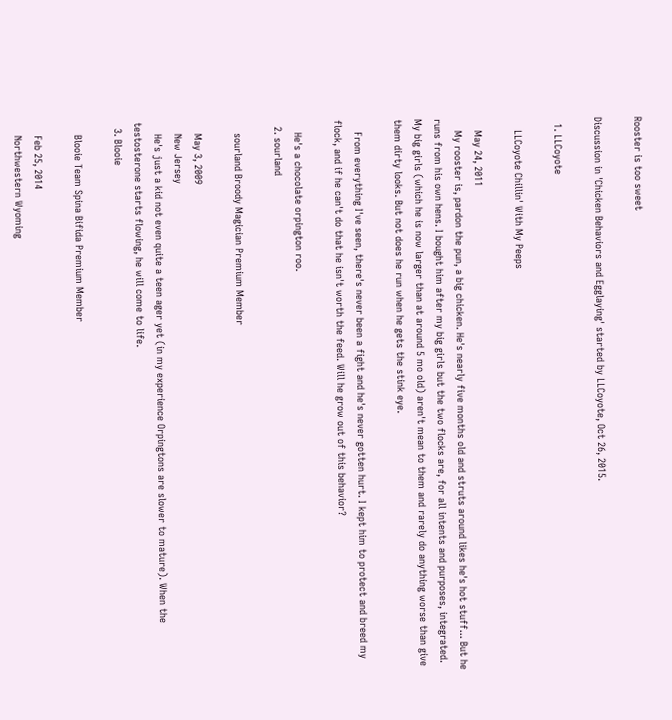Rooster is too sweet

Discussion in 'Chicken Behaviors and Egglaying' started by LLCoyote, Oct 26, 2015.

  1. LLCoyote

    LLCoyote Chillin' With My Peeps

    May 24, 2011
    My rooster is, pardon the pun, a big chicken. He's nearly five months old and struts around likes he's hot stuff... But he runs from his own hens. I bought him after my big girls but the two flocks are, for all intents and purposes, integrated. My big girls (which he is now larger than at around 5 mo old) aren't mean to them and rarely do anything worse than give them dirty looks. But not does he run when he gets the stink eye.

    From everything I've seen, there's never been a fight and he's never gotten hurt. I kept him to protect and breed my flock, and if he can't do that he isn't worth the feed. Will he grow out of this behavior?

    He's a chocolate orpington roo.
  2. sourland

    sourland Broody Magician Premium Member

    May 3, 2009
    New Jersey
    He's just a kid not even quite a teen ager yet (in my experience Orpingtons are slower to mature). When the testosterone starts flowing, he will come to life.
  3. Blooie

    Blooie Team Spina Bifida Premium Member

    Feb 25, 2014
    Northwestern Wyoming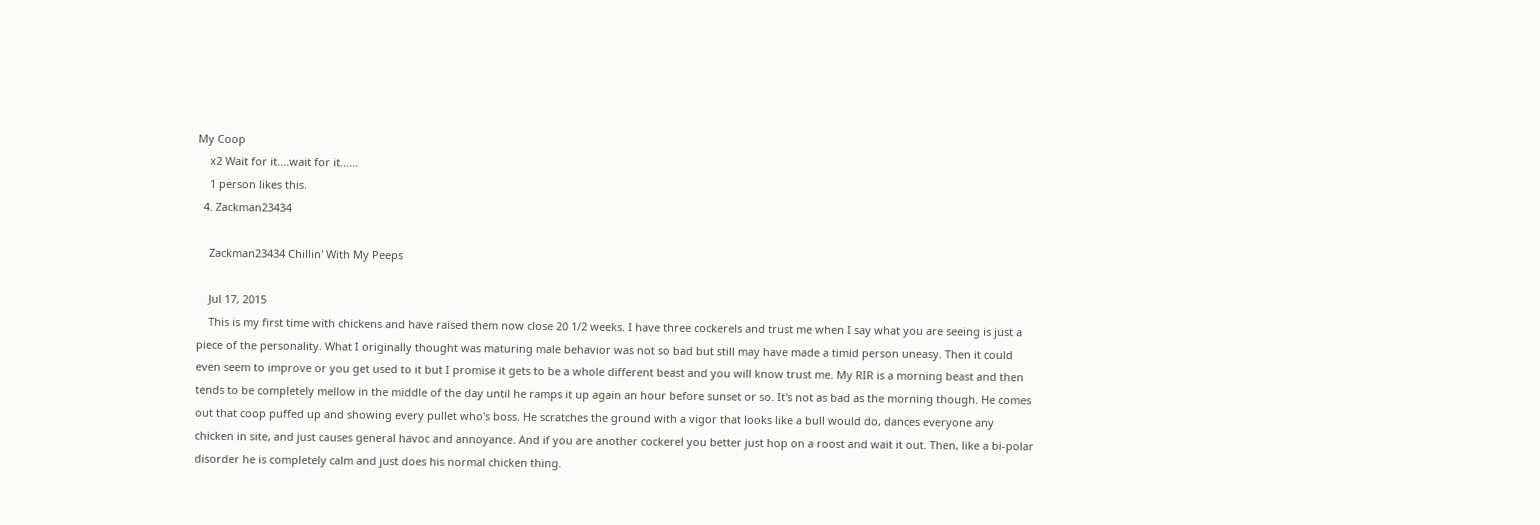My Coop
    x2 Wait for it....wait for it......
    1 person likes this.
  4. Zackman23434

    Zackman23434 Chillin' With My Peeps

    Jul 17, 2015
    This is my first time with chickens and have raised them now close 20 1/2 weeks. I have three cockerels and trust me when I say what you are seeing is just a piece of the personality. What I originally thought was maturing male behavior was not so bad but still may have made a timid person uneasy. Then it could even seem to improve or you get used to it but I promise it gets to be a whole different beast and you will know trust me. My RIR is a morning beast and then tends to be completely mellow in the middle of the day until he ramps it up again an hour before sunset or so. It's not as bad as the morning though. He comes out that coop puffed up and showing every pullet who's boss. He scratches the ground with a vigor that looks like a bull would do, dances everyone any chicken in site, and just causes general havoc and annoyance. And if you are another cockerel you better just hop on a roost and wait it out. Then, like a bi-polar disorder he is completely calm and just does his normal chicken thing.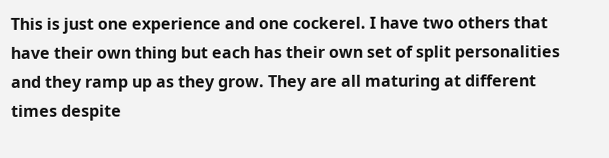This is just one experience and one cockerel. I have two others that have their own thing but each has their own set of split personalities and they ramp up as they grow. They are all maturing at different times despite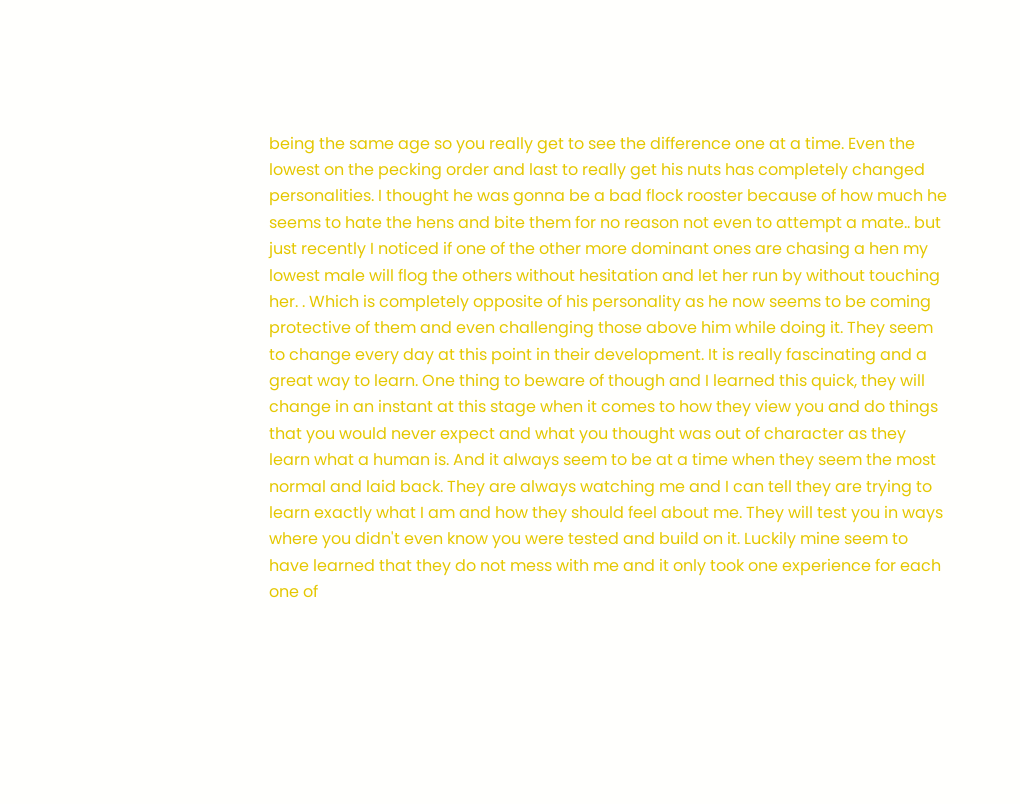being the same age so you really get to see the difference one at a time. Even the lowest on the pecking order and last to really get his nuts has completely changed personalities. I thought he was gonna be a bad flock rooster because of how much he seems to hate the hens and bite them for no reason not even to attempt a mate.. but just recently I noticed if one of the other more dominant ones are chasing a hen my lowest male will flog the others without hesitation and let her run by without touching her. . Which is completely opposite of his personality as he now seems to be coming protective of them and even challenging those above him while doing it. They seem to change every day at this point in their development. It is really fascinating and a great way to learn. One thing to beware of though and I learned this quick, they will change in an instant at this stage when it comes to how they view you and do things that you would never expect and what you thought was out of character as they learn what a human is. And it always seem to be at a time when they seem the most normal and laid back. They are always watching me and I can tell they are trying to learn exactly what I am and how they should feel about me. They will test you in ways where you didn't even know you were tested and build on it. Luckily mine seem to have learned that they do not mess with me and it only took one experience for each one of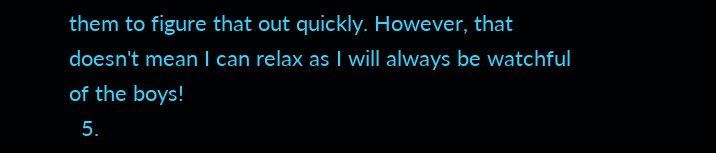them to figure that out quickly. However, that doesn't mean I can relax as I will always be watchful of the boys!
  5.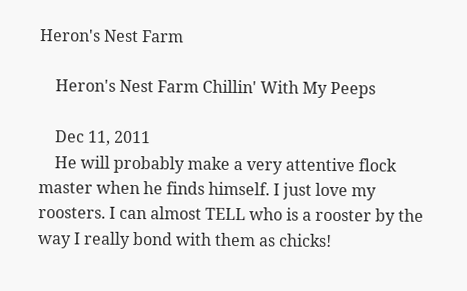Heron's Nest Farm

    Heron's Nest Farm Chillin' With My Peeps

    Dec 11, 2011
    He will probably make a very attentive flock master when he finds himself. I just love my roosters. I can almost TELL who is a rooster by the way I really bond with them as chicks!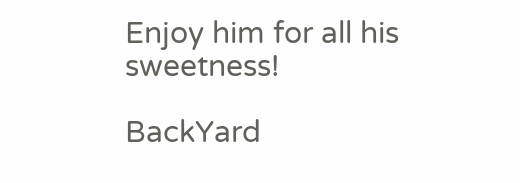Enjoy him for all his sweetness!

BackYard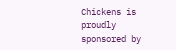Chickens is proudly sponsored by